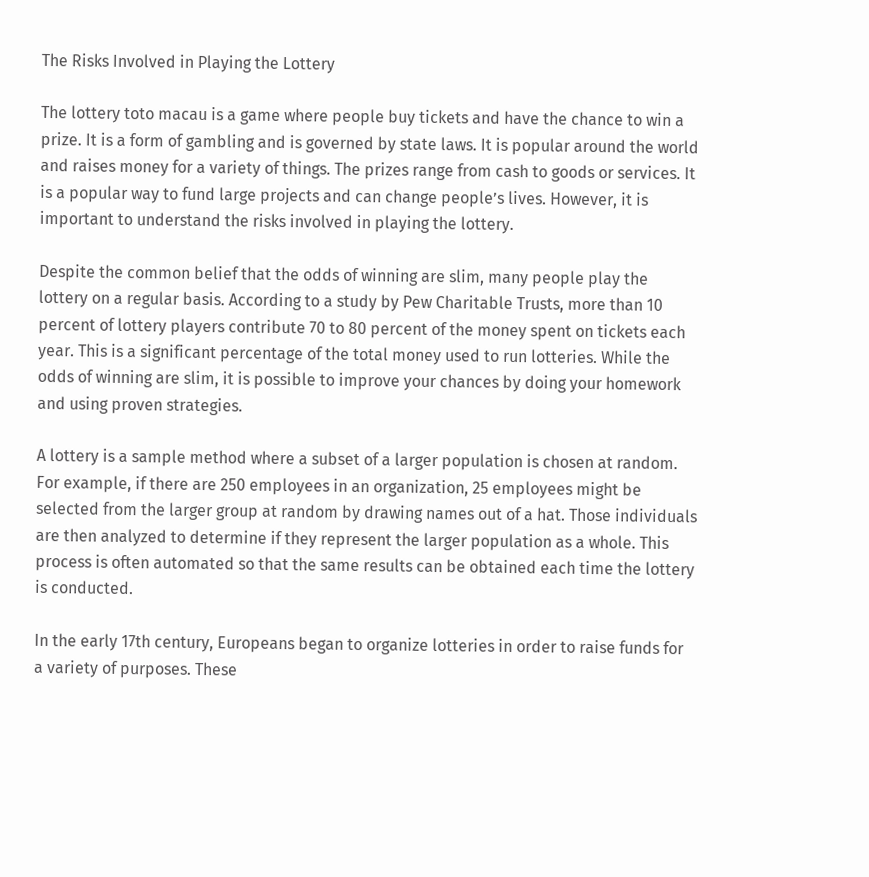The Risks Involved in Playing the Lottery

The lottery toto macau is a game where people buy tickets and have the chance to win a prize. It is a form of gambling and is governed by state laws. It is popular around the world and raises money for a variety of things. The prizes range from cash to goods or services. It is a popular way to fund large projects and can change people’s lives. However, it is important to understand the risks involved in playing the lottery.

Despite the common belief that the odds of winning are slim, many people play the lottery on a regular basis. According to a study by Pew Charitable Trusts, more than 10 percent of lottery players contribute 70 to 80 percent of the money spent on tickets each year. This is a significant percentage of the total money used to run lotteries. While the odds of winning are slim, it is possible to improve your chances by doing your homework and using proven strategies.

A lottery is a sample method where a subset of a larger population is chosen at random. For example, if there are 250 employees in an organization, 25 employees might be selected from the larger group at random by drawing names out of a hat. Those individuals are then analyzed to determine if they represent the larger population as a whole. This process is often automated so that the same results can be obtained each time the lottery is conducted.

In the early 17th century, Europeans began to organize lotteries in order to raise funds for a variety of purposes. These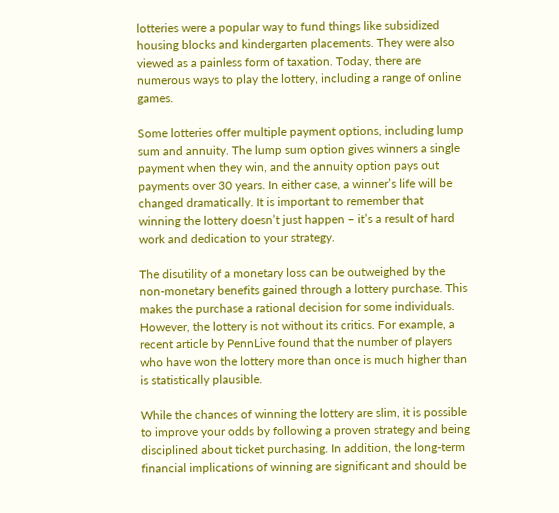lotteries were a popular way to fund things like subsidized housing blocks and kindergarten placements. They were also viewed as a painless form of taxation. Today, there are numerous ways to play the lottery, including a range of online games.

Some lotteries offer multiple payment options, including lump sum and annuity. The lump sum option gives winners a single payment when they win, and the annuity option pays out payments over 30 years. In either case, a winner’s life will be changed dramatically. It is important to remember that winning the lottery doesn’t just happen – it’s a result of hard work and dedication to your strategy.

The disutility of a monetary loss can be outweighed by the non-monetary benefits gained through a lottery purchase. This makes the purchase a rational decision for some individuals. However, the lottery is not without its critics. For example, a recent article by PennLive found that the number of players who have won the lottery more than once is much higher than is statistically plausible.

While the chances of winning the lottery are slim, it is possible to improve your odds by following a proven strategy and being disciplined about ticket purchasing. In addition, the long-term financial implications of winning are significant and should be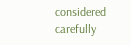considered carefully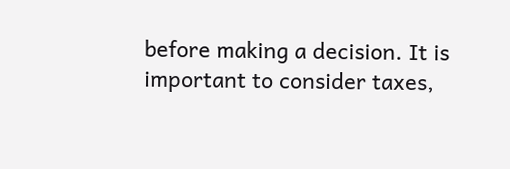before making a decision. It is important to consider taxes,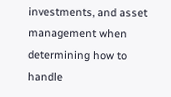investments, and asset management when determining how to handle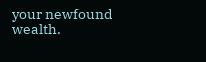your newfound wealth.